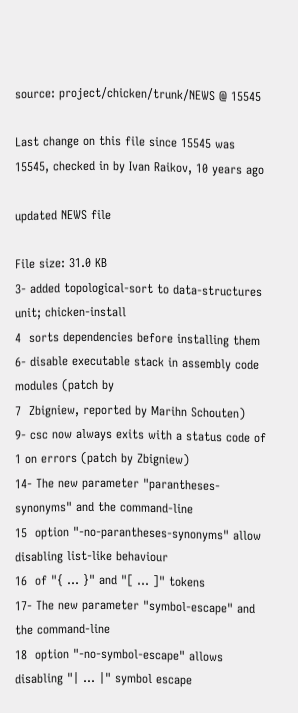source: project/chicken/trunk/NEWS @ 15545

Last change on this file since 15545 was 15545, checked in by Ivan Raikov, 10 years ago

updated NEWS file

File size: 31.0 KB
3- added topological-sort to data-structures unit; chicken-install
4  sorts dependencies before installing them
6- disable executable stack in assembly code modules (patch by
7  Zbigniew, reported by Marihn Schouten)
9- csc now always exits with a status code of 1 on errors (patch by Zbigniew)
14- The new parameter "parantheses-synonyms" and the command-line
15  option "-no-parantheses-synonyms" allow disabling list-like behaviour
16  of "{ ... }" and "[ ... ]" tokens
17- The new parameter "symbol-escape" and the command-line
18  option "-no-symbol-escape" allows disabling "| ... |" symbol escape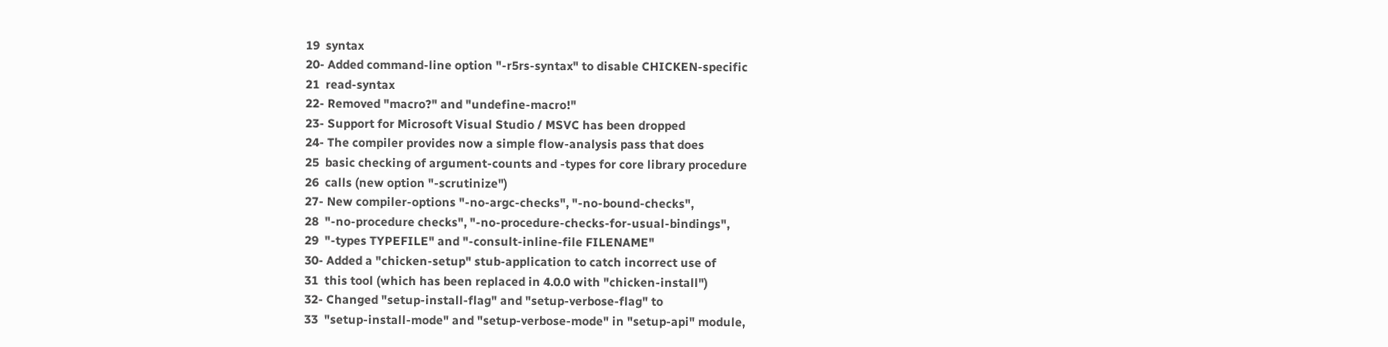19  syntax
20- Added command-line option "-r5rs-syntax" to disable CHICKEN-specific
21  read-syntax
22- Removed "macro?" and "undefine-macro!"
23- Support for Microsoft Visual Studio / MSVC has been dropped
24- The compiler provides now a simple flow-analysis pass that does
25  basic checking of argument-counts and -types for core library procedure
26  calls (new option "-scrutinize")
27- New compiler-options "-no-argc-checks", "-no-bound-checks",
28  "-no-procedure checks", "-no-procedure-checks-for-usual-bindings",
29  "-types TYPEFILE" and "-consult-inline-file FILENAME"
30- Added a "chicken-setup" stub-application to catch incorrect use of
31  this tool (which has been replaced in 4.0.0 with "chicken-install")
32- Changed "setup-install-flag" and "setup-verbose-flag" to
33  "setup-install-mode" and "setup-verbose-mode" in "setup-api" module,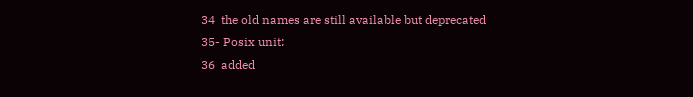34  the old names are still available but deprecated
35- Posix unit:
36  added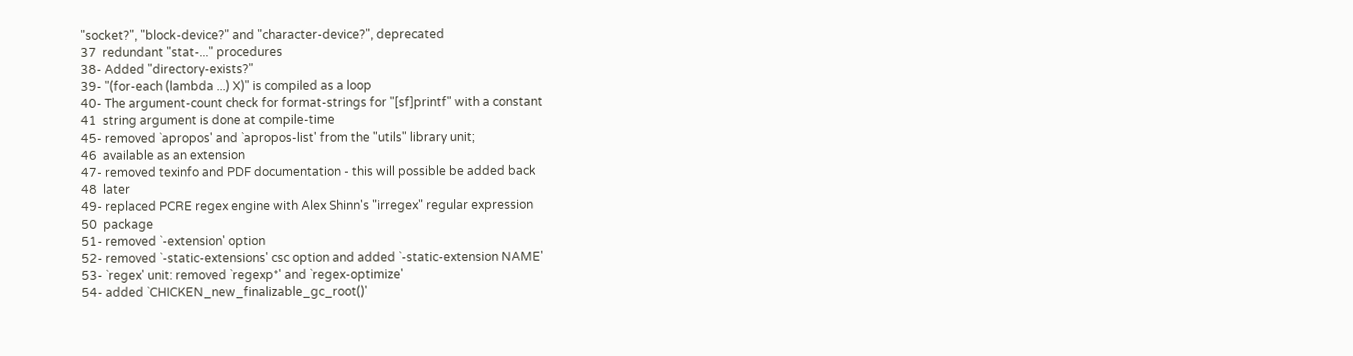"socket?", "block-device?" and "character-device?", deprecated
37  redundant "stat-..." procedures
38- Added "directory-exists?"
39- "(for-each (lambda ...) X)" is compiled as a loop
40- The argument-count check for format-strings for "[sf]printf" with a constant
41  string argument is done at compile-time
45- removed `apropos' and `apropos-list' from the "utils" library unit;
46  available as an extension
47- removed texinfo and PDF documentation - this will possible be added back
48  later
49- replaced PCRE regex engine with Alex Shinn's "irregex" regular expression
50  package
51- removed `-extension' option
52- removed `-static-extensions' csc option and added `-static-extension NAME'
53- `regex' unit: removed `regexp*' and `regex-optimize'
54- added `CHICKEN_new_finalizable_gc_root()'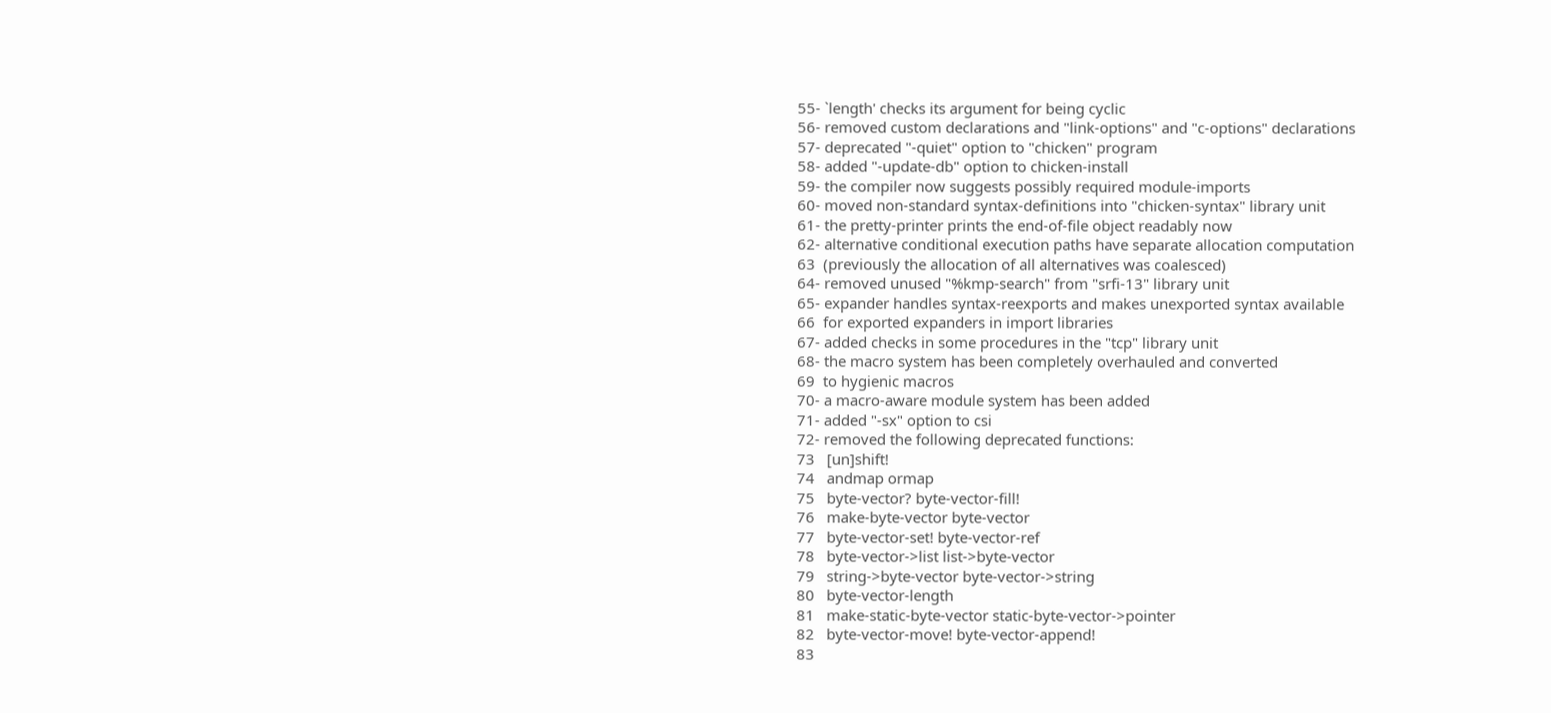55- `length' checks its argument for being cyclic
56- removed custom declarations and "link-options" and "c-options" declarations
57- deprecated "-quiet" option to "chicken" program
58- added "-update-db" option to chicken-install
59- the compiler now suggests possibly required module-imports
60- moved non-standard syntax-definitions into "chicken-syntax" library unit
61- the pretty-printer prints the end-of-file object readably now
62- alternative conditional execution paths have separate allocation computation
63  (previously the allocation of all alternatives was coalesced)
64- removed unused "%kmp-search" from "srfi-13" library unit
65- expander handles syntax-reexports and makes unexported syntax available
66  for exported expanders in import libraries
67- added checks in some procedures in the "tcp" library unit
68- the macro system has been completely overhauled and converted
69  to hygienic macros
70- a macro-aware module system has been added
71- added "-sx" option to csi
72- removed the following deprecated functions:
73   [un]shift!
74   andmap ormap
75   byte-vector? byte-vector-fill!
76   make-byte-vector byte-vector
77   byte-vector-set! byte-vector-ref
78   byte-vector->list list->byte-vector
79   string->byte-vector byte-vector->string
80   byte-vector-length
81   make-static-byte-vector static-byte-vector->pointer
82   byte-vector-move! byte-vector-append!
83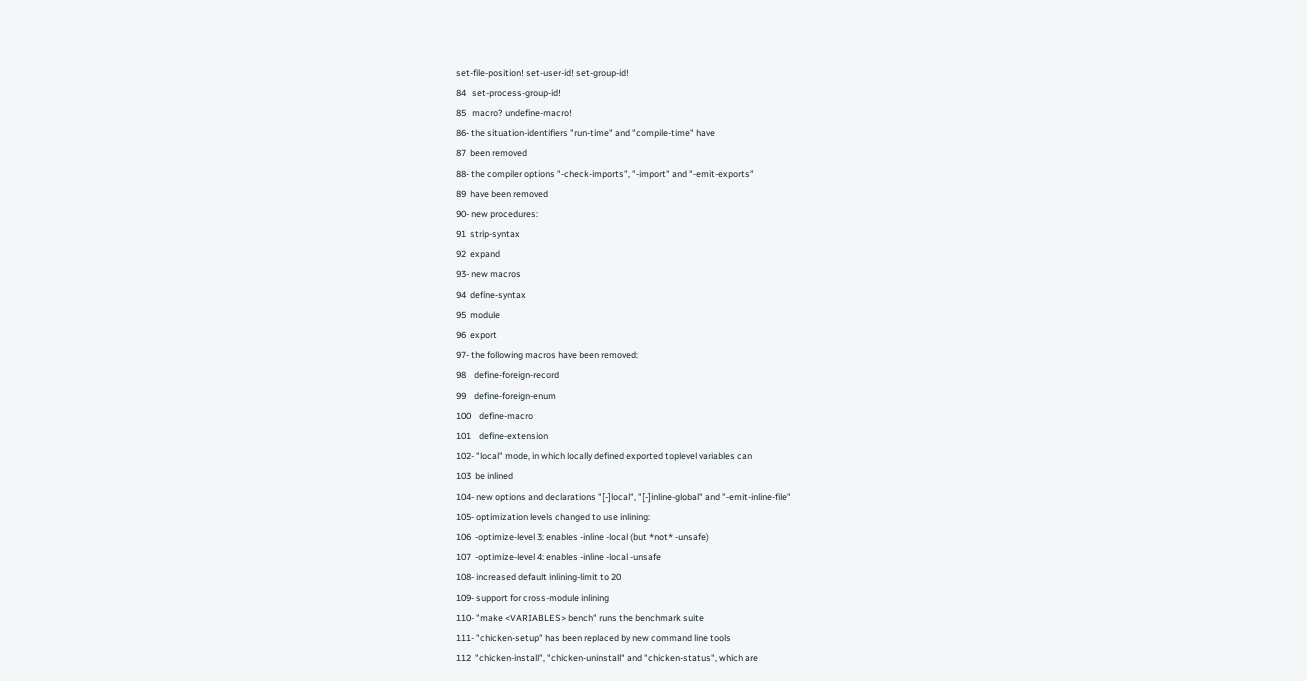set-file-position! set-user-id! set-group-id!
84   set-process-group-id!
85   macro? undefine-macro!
86- the situation-identifiers "run-time" and "compile-time" have
87  been removed
88- the compiler options "-check-imports", "-import" and "-emit-exports"
89  have been removed
90- new procedures:
91  strip-syntax
92  expand
93- new macros
94  define-syntax
95  module
96  export
97- the following macros have been removed:
98    define-foreign-record
99    define-foreign-enum
100    define-macro
101    define-extension
102- "local" mode, in which locally defined exported toplevel variables can
103  be inlined
104- new options and declarations "[-]local", "[-]inline-global" and "-emit-inline-file"
105- optimization levels changed to use inlining:
106  -optimize-level 3: enables -inline -local (but *not* -unsafe)
107  -optimize-level 4: enables -inline -local -unsafe
108- increased default inlining-limit to 20
109- support for cross-module inlining
110- "make <VARIABLES> bench" runs the benchmark suite
111- "chicken-setup" has been replaced by new command line tools
112  "chicken-install", "chicken-uninstall" and "chicken-status", which are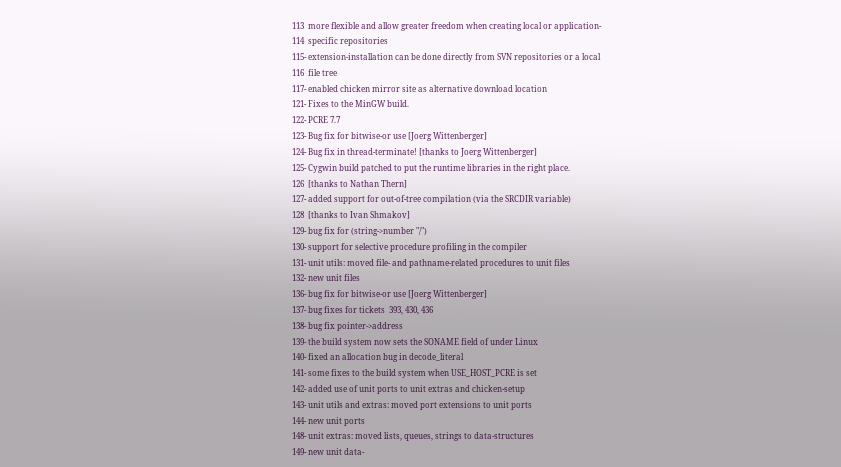113  more flexible and allow greater freedom when creating local or application-
114  specific repositories
115- extension-installation can be done directly from SVN repositories or a local
116  file tree
117- enabled chicken mirror site as alternative download location
121- Fixes to the MinGW build.
122- PCRE 7.7
123- Bug fix for bitwise-or use [Joerg Wittenberger]
124- Bug fix in thread-terminate! [thanks to Joerg Wittenberger]
125- Cygwin build patched to put the runtime libraries in the right place.
126  [thanks to Nathan Thern]
127- added support for out-of-tree compilation (via the SRCDIR variable)
128  [thanks to Ivan Shmakov]
129- bug fix for (string->number "/")
130- support for selective procedure profiling in the compiler
131- unit utils: moved file- and pathname-related procedures to unit files
132- new unit files
136- bug fix for bitwise-or use [Joerg Wittenberger]
137- bug fixes for tickets  393, 430, 436
138- bug fix pointer->address
139- the build system now sets the SONAME field of under Linux
140- fixed an allocation bug in decode_literal
141- some fixes to the build system when USE_HOST_PCRE is set
142- added use of unit ports to unit extras and chicken-setup
143- unit utils and extras: moved port extensions to unit ports
144- new unit ports
148- unit extras: moved lists, queues, strings to data-structures
149- new unit data-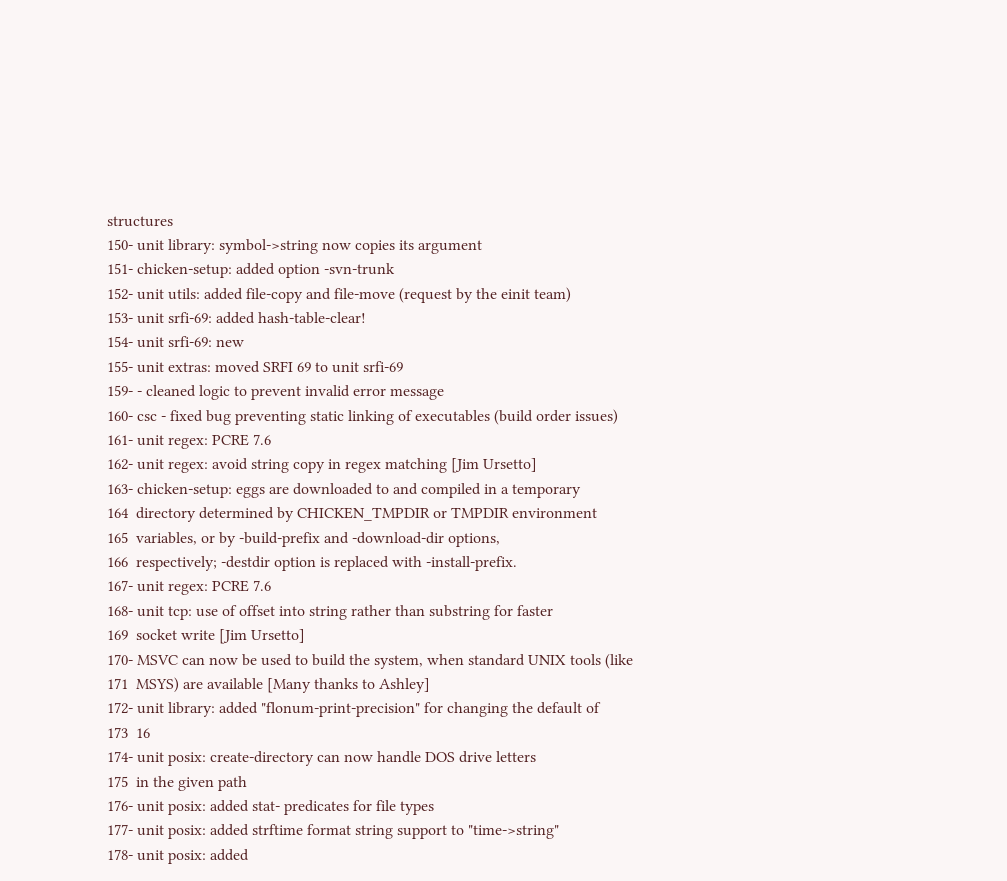structures
150- unit library: symbol->string now copies its argument
151- chicken-setup: added option -svn-trunk
152- unit utils: added file-copy and file-move (request by the einit team)
153- unit srfi-69: added hash-table-clear!
154- unit srfi-69: new
155- unit extras: moved SRFI 69 to unit srfi-69
159- - cleaned logic to prevent invalid error message
160- csc - fixed bug preventing static linking of executables (build order issues)
161- unit regex: PCRE 7.6
162- unit regex: avoid string copy in regex matching [Jim Ursetto]
163- chicken-setup: eggs are downloaded to and compiled in a temporary
164  directory determined by CHICKEN_TMPDIR or TMPDIR environment
165  variables, or by -build-prefix and -download-dir options,
166  respectively; -destdir option is replaced with -install-prefix.
167- unit regex: PCRE 7.6
168- unit tcp: use of offset into string rather than substring for faster
169  socket write [Jim Ursetto]
170- MSVC can now be used to build the system, when standard UNIX tools (like
171  MSYS) are available [Many thanks to Ashley]
172- unit library: added "flonum-print-precision" for changing the default of
173  16
174- unit posix: create-directory can now handle DOS drive letters
175  in the given path
176- unit posix: added stat- predicates for file types
177- unit posix: added strftime format string support to "time->string"
178- unit posix: added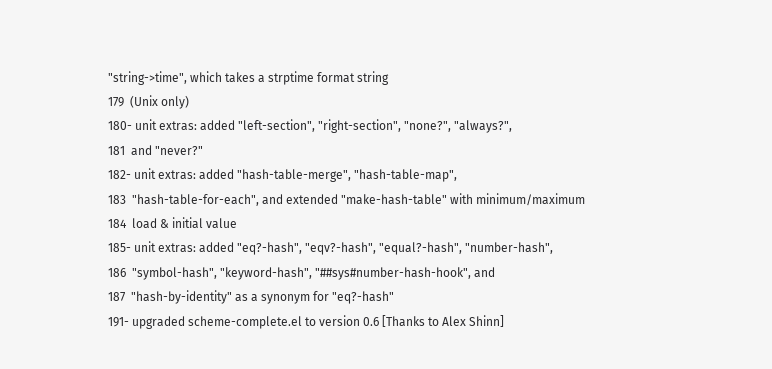"string->time", which takes a strptime format string
179  (Unix only)
180- unit extras: added "left-section", "right-section", "none?", "always?",
181  and "never?"
182- unit extras: added "hash-table-merge", "hash-table-map",
183  "hash-table-for-each", and extended "make-hash-table" with minimum/maximum
184  load & initial value
185- unit extras: added "eq?-hash", "eqv?-hash", "equal?-hash", "number-hash",
186  "symbol-hash", "keyword-hash", "##sys#number-hash-hook", and
187  "hash-by-identity" as a synonym for "eq?-hash"
191- upgraded scheme-complete.el to version 0.6 [Thanks to Alex Shinn]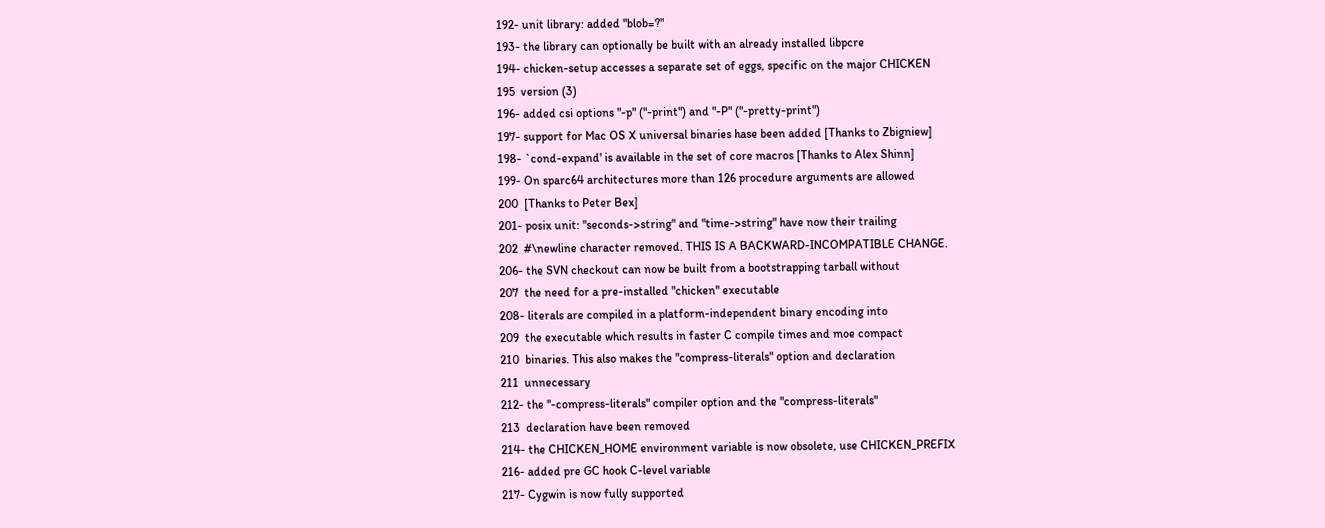192- unit library: added "blob=?"
193- the library can optionally be built with an already installed libpcre
194- chicken-setup accesses a separate set of eggs, specific on the major CHICKEN
195  version (3)
196- added csi options "-p" ("-print") and "-P" ("-pretty-print")
197- support for Mac OS X universal binaries hase been added [Thanks to Zbigniew]
198- `cond-expand' is available in the set of core macros [Thanks to Alex Shinn]
199- On sparc64 architectures more than 126 procedure arguments are allowed
200  [Thanks to Peter Bex]
201- posix unit: "seconds->string" and "time->string" have now their trailing
202  #\newline character removed. THIS IS A BACKWARD-INCOMPATIBLE CHANGE.
206- the SVN checkout can now be built from a bootstrapping tarball without
207  the need for a pre-installed "chicken" executable
208- literals are compiled in a platform-independent binary encoding into
209  the executable which results in faster C compile times and moe compact
210  binaries. This also makes the "compress-literals" option and declaration
211  unnecessary
212- the "-compress-literals" compiler option and the "compress-literals"
213  declaration have been removed
214- the CHICKEN_HOME environment variable is now obsolete, use CHICKEN_PREFIX
216- added pre GC hook C-level variable
217- Cygwin is now fully supported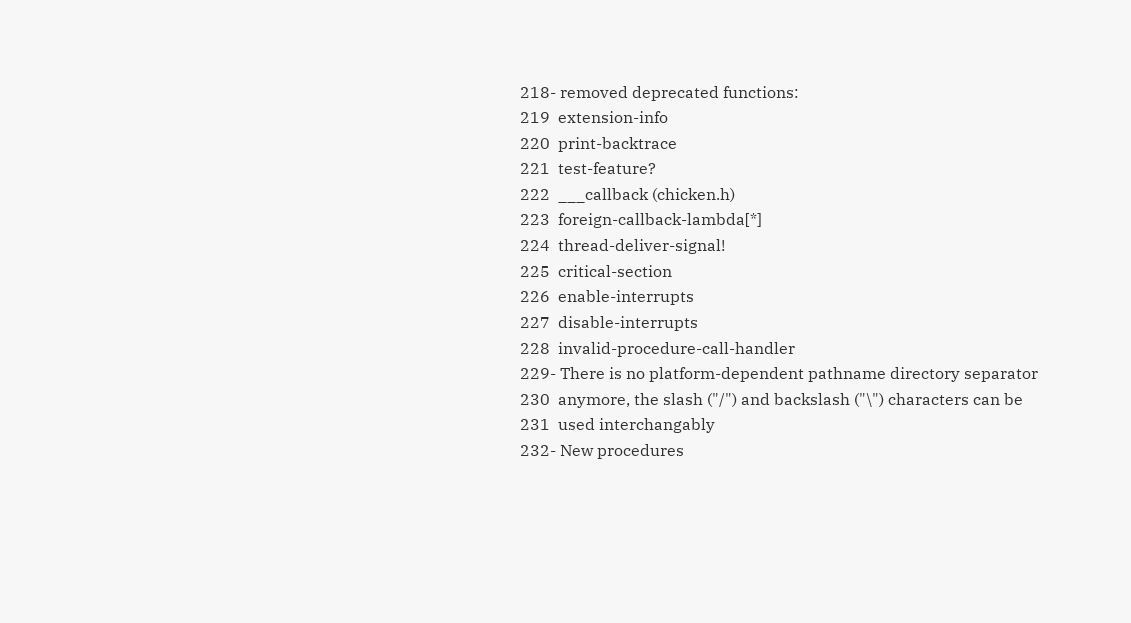218- removed deprecated functions:
219  extension-info
220  print-backtrace
221  test-feature?
222  ___callback (chicken.h)
223  foreign-callback-lambda[*]
224  thread-deliver-signal!
225  critical-section
226  enable-interrupts
227  disable-interrupts
228  invalid-procedure-call-handler
229- There is no platform-dependent pathname directory separator
230  anymore, the slash ("/") and backslash ("\") characters can be
231  used interchangably
232- New procedures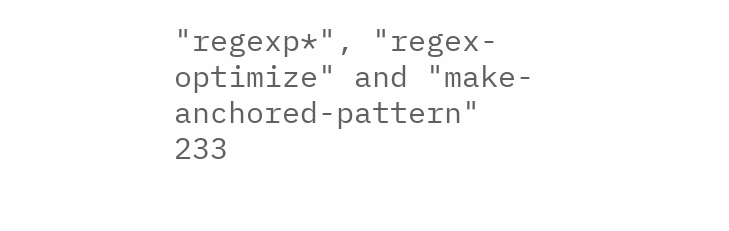"regexp*", "regex-optimize" and "make-anchored-pattern"
233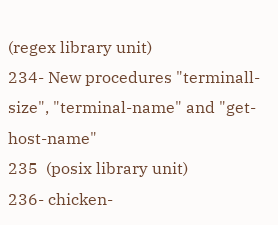(regex library unit)
234- New procedures "terminall-size", "terminal-name" and "get-host-name"
235  (posix library unit)
236- chicken-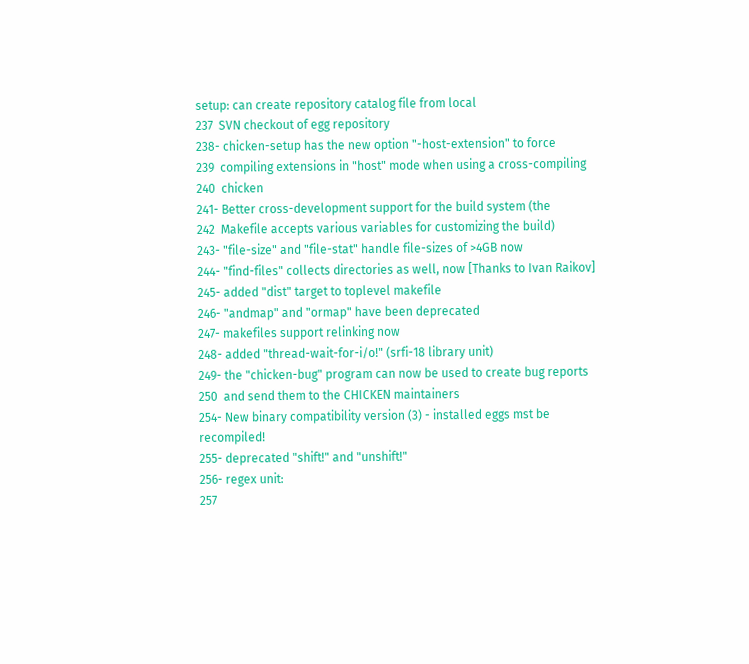setup: can create repository catalog file from local
237  SVN checkout of egg repository
238- chicken-setup has the new option "-host-extension" to force
239  compiling extensions in "host" mode when using a cross-compiling
240  chicken
241- Better cross-development support for the build system (the
242  Makefile accepts various variables for customizing the build)
243- "file-size" and "file-stat" handle file-sizes of >4GB now
244- "find-files" collects directories as well, now [Thanks to Ivan Raikov]
245- added "dist" target to toplevel makefile
246- "andmap" and "ormap" have been deprecated
247- makefiles support relinking now
248- added "thread-wait-for-i/o!" (srfi-18 library unit)
249- the "chicken-bug" program can now be used to create bug reports
250  and send them to the CHICKEN maintainers
254- New binary compatibility version (3) - installed eggs mst be recompiled!
255- deprecated "shift!" and "unshift!"
256- regex unit:
257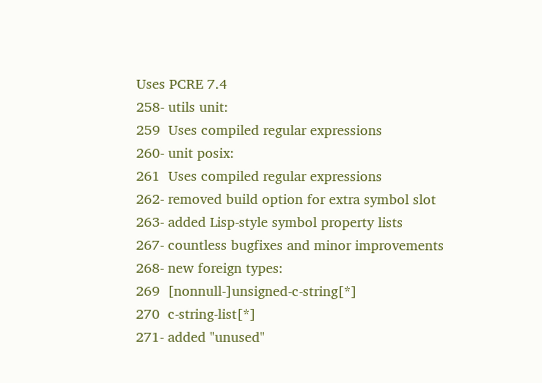Uses PCRE 7.4
258- utils unit:
259  Uses compiled regular expressions
260- unit posix:
261  Uses compiled regular expressions
262- removed build option for extra symbol slot
263- added Lisp-style symbol property lists
267- countless bugfixes and minor improvements
268- new foreign types:
269  [nonnull-]unsigned-c-string[*]
270  c-string-list[*]
271- added "unused"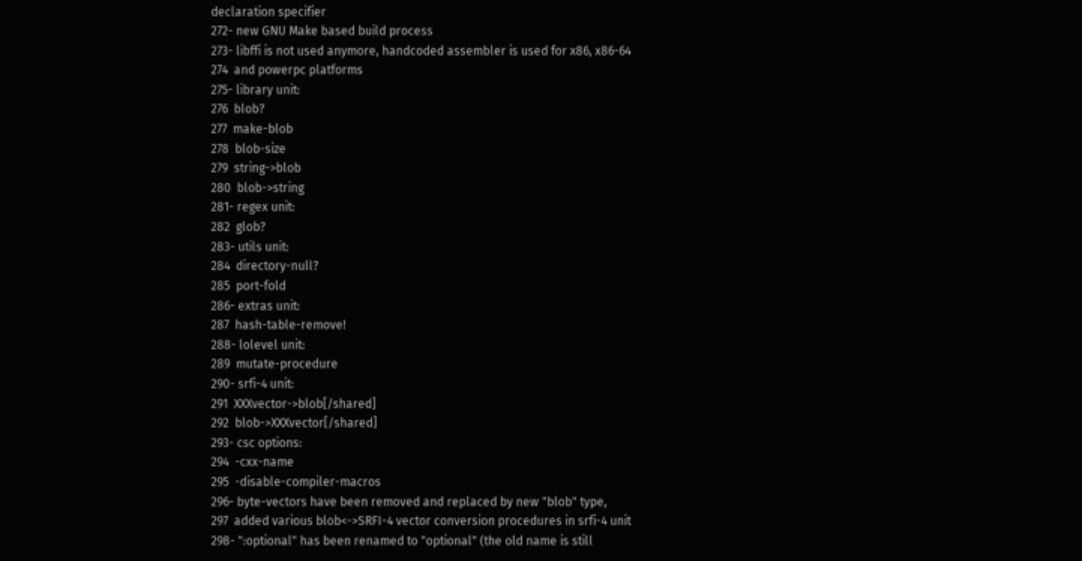declaration specifier
272- new GNU Make based build process
273- libffi is not used anymore, handcoded assembler is used for x86, x86-64
274  and powerpc platforms
275- library unit:
276  blob?
277  make-blob
278  blob-size
279  string->blob
280  blob->string
281- regex unit:
282  glob?
283- utils unit:
284  directory-null?
285  port-fold
286- extras unit:
287  hash-table-remove!
288- lolevel unit:
289  mutate-procedure
290- srfi-4 unit:
291  XXXvector->blob[/shared]
292  blob->XXXvector[/shared]
293- csc options:
294  -cxx-name
295  -disable-compiler-macros
296- byte-vectors have been removed and replaced by new "blob" type,
297  added various blob<->SRFI-4 vector conversion procedures in srfi-4 unit
298- ":optional" has been renamed to "optional" (the old name is still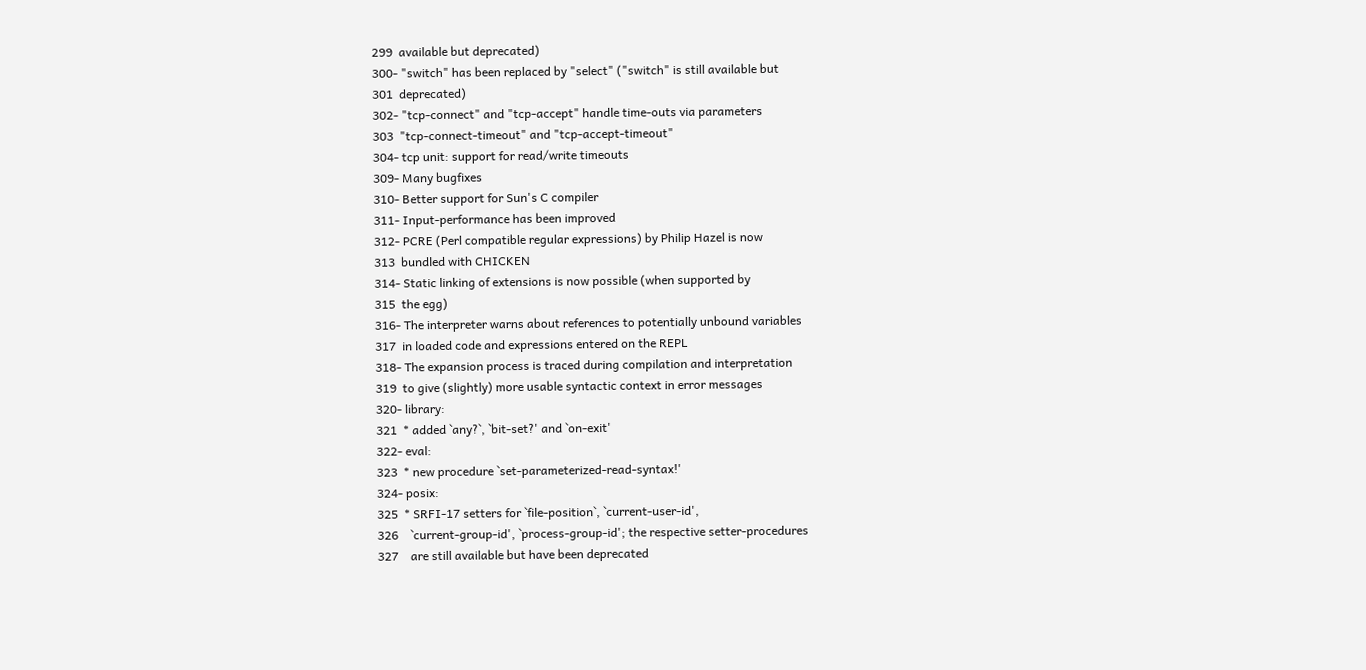299  available but deprecated)
300- "switch" has been replaced by "select" ("switch" is still available but
301  deprecated)
302- "tcp-connect" and "tcp-accept" handle time-outs via parameters
303  "tcp-connect-timeout" and "tcp-accept-timeout"
304- tcp unit: support for read/write timeouts
309- Many bugfixes
310- Better support for Sun's C compiler
311- Input-performance has been improved
312- PCRE (Perl compatible regular expressions) by Philip Hazel is now
313  bundled with CHICKEN
314- Static linking of extensions is now possible (when supported by
315  the egg)
316- The interpreter warns about references to potentially unbound variables
317  in loaded code and expressions entered on the REPL
318- The expansion process is traced during compilation and interpretation
319  to give (slightly) more usable syntactic context in error messages
320- library:
321  * added `any?`, `bit-set?' and `on-exit'
322- eval:
323  * new procedure `set-parameterized-read-syntax!'
324- posix:
325  * SRFI-17 setters for `file-position`, `current-user-id',
326    `current-group-id', `process-group-id'; the respective setter-procedures
327    are still available but have been deprecated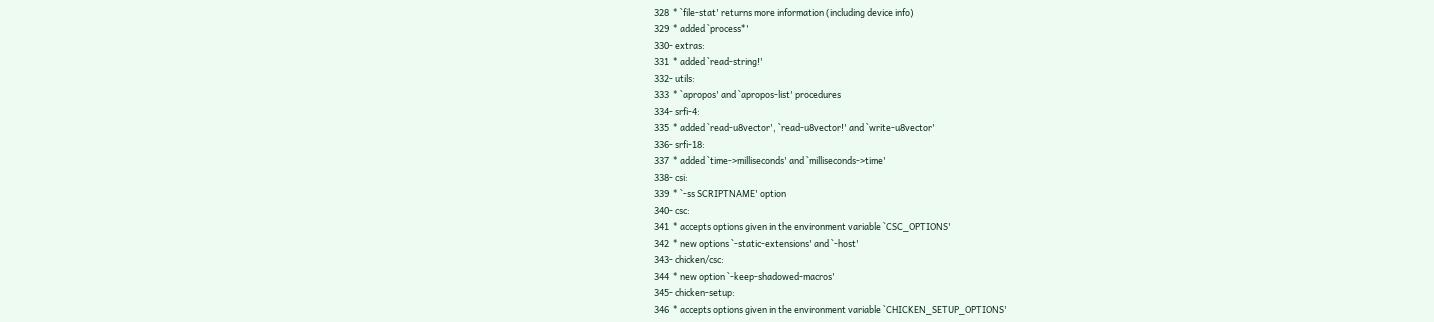328  * `file-stat' returns more information (including device info)
329  * added `process*'
330- extras:
331  * added `read-string!'
332- utils:
333  * `apropos' and `apropos-list' procedures
334- srfi-4:
335  * added `read-u8vector', `read-u8vector!' and `write-u8vector'
336- srfi-18:
337  * added `time->milliseconds' and `milliseconds->time'
338- csi:
339  * `-ss SCRIPTNAME' option
340- csc:
341  * accepts options given in the environment variable `CSC_OPTIONS'
342  * new options `-static-extensions' and `-host'
343- chicken/csc:
344  * new option `-keep-shadowed-macros'
345- chicken-setup:
346  * accepts options given in the environment variable `CHICKEN_SETUP_OPTIONS'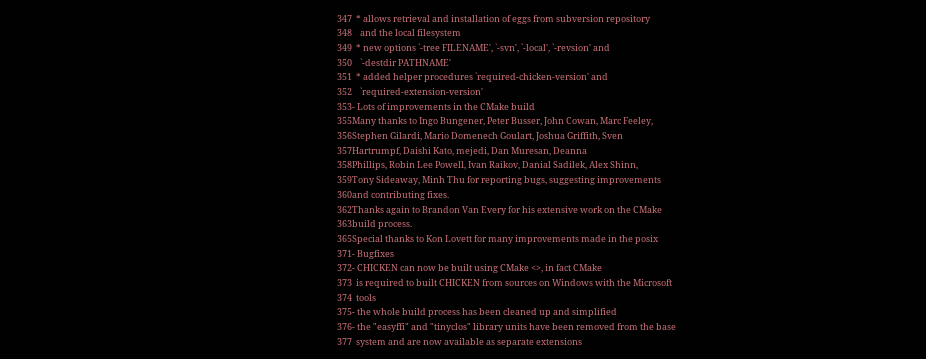347  * allows retrieval and installation of eggs from subversion repository
348    and the local filesystem
349  * new options `-tree FILENAME', `-svn', `-local', `-revsion' and
350    `-destdir PATHNAME'
351  * added helper procedures `required-chicken-version' and
352    `required-extension-version'
353- Lots of improvements in the CMake build
355Many thanks to Ingo Bungener, Peter Busser, John Cowan, Marc Feeley,
356Stephen Gilardi, Mario Domenech Goulart, Joshua Griffith, Sven
357Hartrumpf, Daishi Kato, mejedi, Dan Muresan, Deanna
358Phillips, Robin Lee Powell, Ivan Raikov, Danial Sadilek, Alex Shinn,
359Tony Sideaway, Minh Thu for reporting bugs, suggesting improvements
360and contributing fixes.
362Thanks again to Brandon Van Every for his extensive work on the CMake
363build process.
365Special thanks to Kon Lovett for many improvements made in the posix
371- Bugfixes
372- CHICKEN can now be built using CMake <>, in fact CMake
373  is required to built CHICKEN from sources on Windows with the Microsoft
374  tools
375- the whole build process has been cleaned up and simplified
376- the "easyffi" and "tinyclos" library units have been removed from the base
377  system and are now available as separate extensions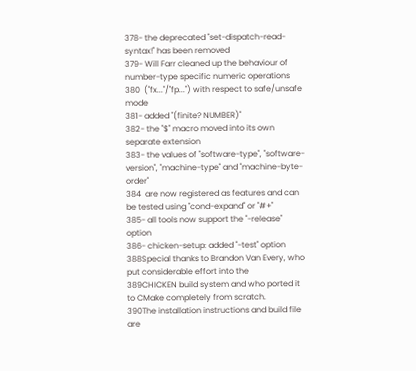378- the deprecated "set-dispatch-read-syntax!" has been removed
379- Will Farr cleaned up the behaviour of number-type specific numeric operations
380  ("fx..."/"fp...") with respect to safe/unsafe mode
381- added "(finite? NUMBER)"
382- the "$" macro moved into its own separate extension
383- the values of "software-type", "software-version", "machine-type" and "machine-byte-order"
384  are now registered as features and can be tested using "cond-expand" or "#+"
385- all tools now support the "-release" option
386- chicken-setup: added "-test" option
388Special thanks to Brandon Van Every, who put considerable effort into the
389CHICKEN build system and who ported it to CMake completely from scratch.
390The installation instructions and build file are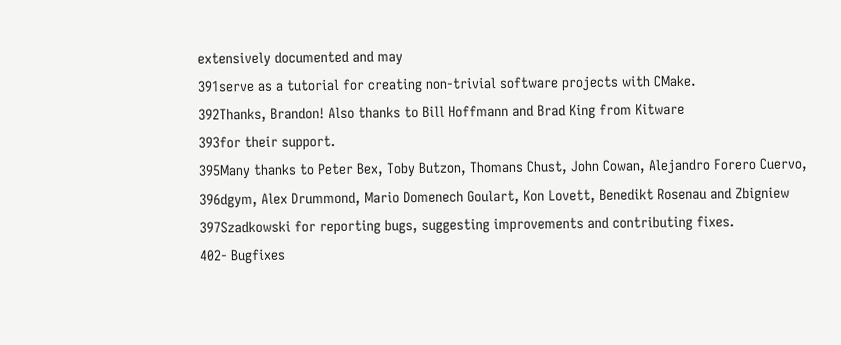extensively documented and may
391serve as a tutorial for creating non-trivial software projects with CMake.
392Thanks, Brandon! Also thanks to Bill Hoffmann and Brad King from Kitware
393for their support.
395Many thanks to Peter Bex, Toby Butzon, Thomans Chust, John Cowan, Alejandro Forero Cuervo,
396dgym, Alex Drummond, Mario Domenech Goulart, Kon Lovett, Benedikt Rosenau and Zbigniew
397Szadkowski for reporting bugs, suggesting improvements and contributing fixes.
402- Bugfixes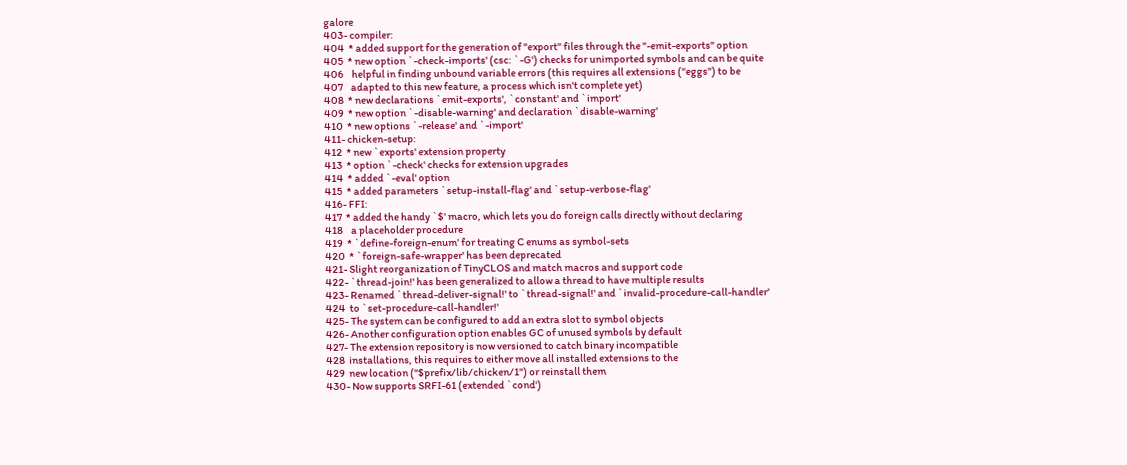galore
403- compiler:
404  * added support for the generation of "export" files through the "-emit-exports" option
405  * new option `-check-imports' (csc: `-G') checks for unimported symbols and can be quite
406    helpful in finding unbound variable errors (this requires all extensions ("eggs") to be
407    adapted to this new feature, a process which isn't complete yet)
408  * new declarations `emit-exports', `constant' and `import'
409  * new option `-disable-warning' and declaration `disable-warning'
410  * new options `-release' and `-import'
411- chicken-setup:
412  * new `exports' extension property
413  * option `-check' checks for extension upgrades
414  * added `-eval' option
415  * added parameters `setup-install-flag' and `setup-verbose-flag'
416- FFI:
417  * added the handy `$' macro, which lets you do foreign calls directly without declaring
418    a placeholder procedure
419  * `define-foreign-enum' for treating C enums as symbol-sets
420  * `foreign-safe-wrapper' has been deprecated
421- Slight reorganization of TinyCLOS and match macros and support code
422- `thread-join!' has been generalized to allow a thread to have multiple results
423- Renamed `thread-deliver-signal!' to `thread-signal!' and `invalid-procedure-call-handler'
424  to `set-procedure-call-handler!'
425- The system can be configured to add an extra slot to symbol objects
426- Another configuration option enables GC of unused symbols by default
427- The extension repository is now versioned to catch binary incompatible
428  installations, this requires to either move all installed extensions to the
429  new location ("$prefix/lib/chicken/1") or reinstall them
430- Now supports SRFI-61 (extended `cond')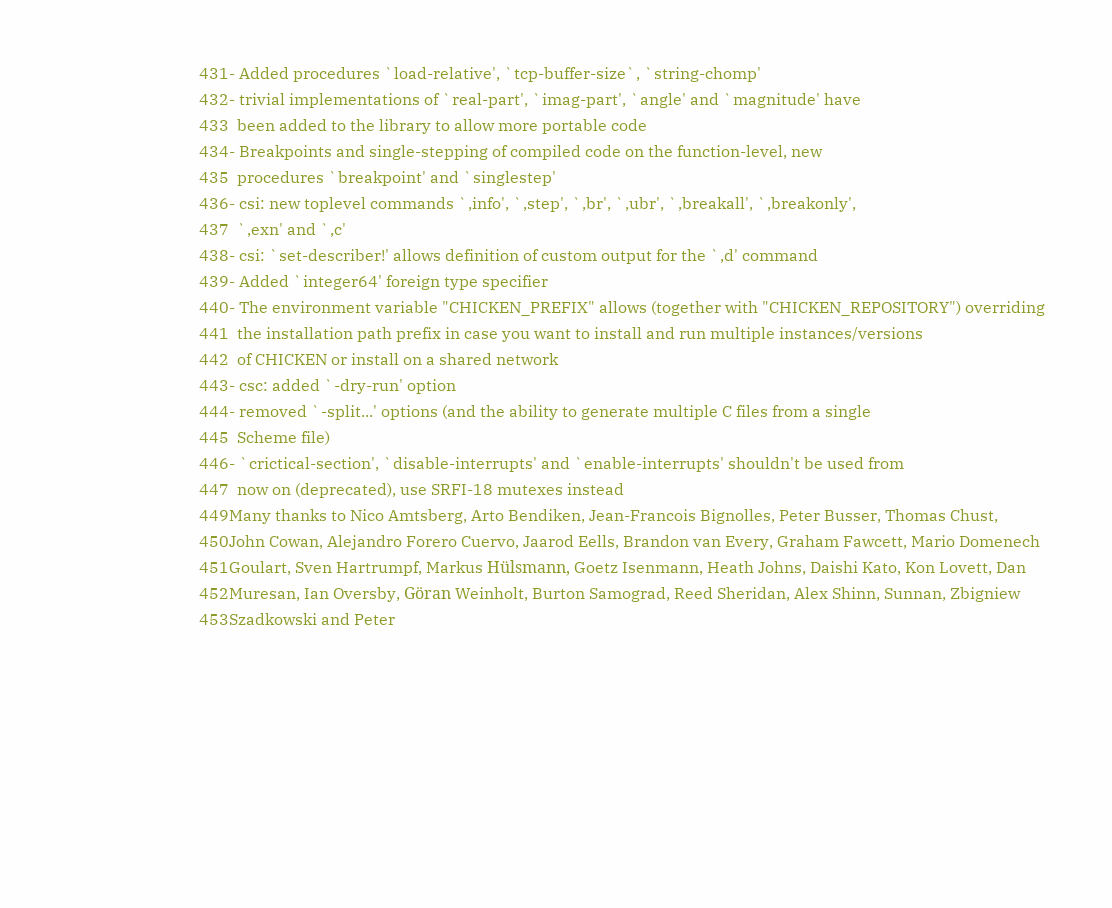431- Added procedures `load-relative', `tcp-buffer-size`, `string-chomp'
432- trivial implementations of `real-part', `imag-part', `angle' and `magnitude' have
433  been added to the library to allow more portable code
434- Breakpoints and single-stepping of compiled code on the function-level, new
435  procedures `breakpoint' and `singlestep'
436- csi: new toplevel commands `,info', `,step', `,br', `,ubr', `,breakall', `,breakonly',
437  `,exn' and `,c'
438- csi: `set-describer!' allows definition of custom output for the `,d' command
439- Added `integer64' foreign type specifier
440- The environment variable "CHICKEN_PREFIX" allows (together with "CHICKEN_REPOSITORY") overriding
441  the installation path prefix in case you want to install and run multiple instances/versions
442  of CHICKEN or install on a shared network
443- csc: added `-dry-run' option
444- removed `-split...' options (and the ability to generate multiple C files from a single
445  Scheme file)
446- `crictical-section', `disable-interrupts' and `enable-interrupts' shouldn't be used from
447  now on (deprecated), use SRFI-18 mutexes instead
449Many thanks to Nico Amtsberg, Arto Bendiken, Jean-Francois Bignolles, Peter Busser, Thomas Chust,
450John Cowan, Alejandro Forero Cuervo, Jaarod Eells, Brandon van Every, Graham Fawcett, Mario Domenech
451Goulart, Sven Hartrumpf, Markus Hülsmann, Goetz Isenmann, Heath Johns, Daishi Kato, Kon Lovett, Dan
452Muresan, Ian Oversby, Göran Weinholt, Burton Samograd, Reed Sheridan, Alex Shinn, Sunnan, Zbigniew
453Szadkowski and Peter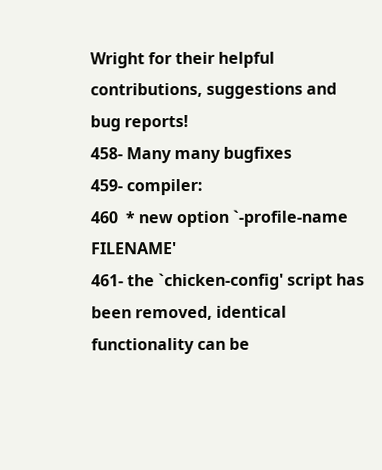Wright for their helpful contributions, suggestions and bug reports!
458- Many many bugfixes
459- compiler:
460  * new option `-profile-name FILENAME'
461- the `chicken-config' script has been removed, identical functionality can be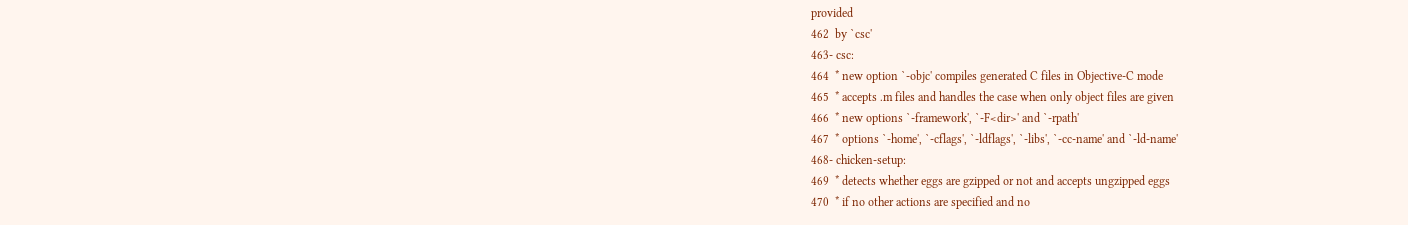provided
462  by `csc'
463- csc:
464  * new option `-objc' compiles generated C files in Objective-C mode
465  * accepts .m files and handles the case when only object files are given
466  * new options `-framework', `-F<dir>' and `-rpath'
467  * options `-home', `-cflags', `-ldflags', `-libs', `-cc-name' and `-ld-name'
468- chicken-setup:
469  * detects whether eggs are gzipped or not and accepts ungzipped eggs
470  * if no other actions are specified and no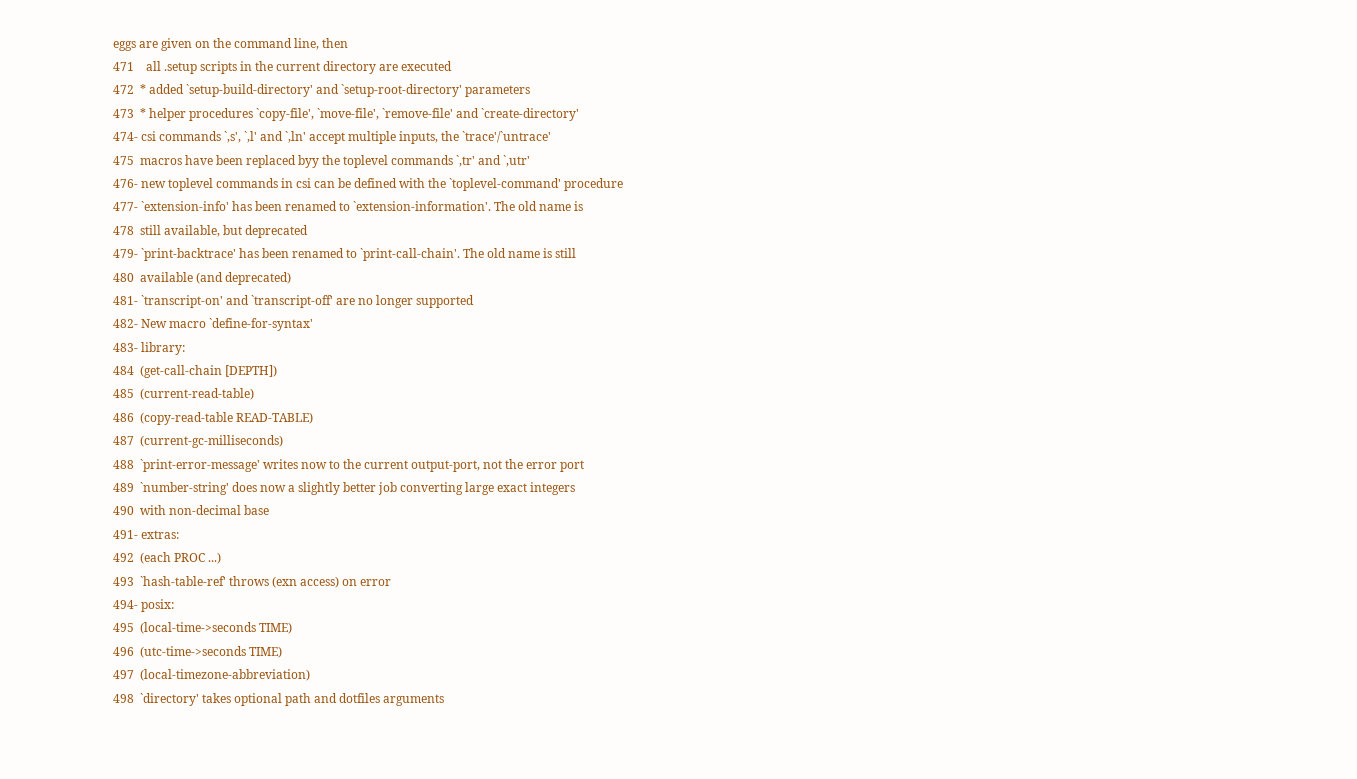eggs are given on the command line, then
471    all .setup scripts in the current directory are executed
472  * added `setup-build-directory' and `setup-root-directory' parameters
473  * helper procedures `copy-file', `move-file', `remove-file' and `create-directory'
474- csi commands `,s', `,l' and `,ln' accept multiple inputs, the `trace'/`untrace'
475  macros have been replaced byy the toplevel commands `,tr' and `,utr'
476- new toplevel commands in csi can be defined with the `toplevel-command' procedure
477- `extension-info' has been renamed to `extension-information'. The old name is
478  still available, but deprecated
479- `print-backtrace' has been renamed to `print-call-chain'. The old name is still
480  available (and deprecated)
481- `transcript-on' and `transcript-off' are no longer supported
482- New macro `define-for-syntax'
483- library:
484  (get-call-chain [DEPTH])
485  (current-read-table)
486  (copy-read-table READ-TABLE)
487  (current-gc-milliseconds)
488  `print-error-message' writes now to the current output-port, not the error port
489  `number-string' does now a slightly better job converting large exact integers
490  with non-decimal base
491- extras:
492  (each PROC ...)
493  `hash-table-ref' throws (exn access) on error
494- posix:
495  (local-time->seconds TIME)
496  (utc-time->seconds TIME)
497  (local-timezone-abbreviation)
498  `directory' takes optional path and dotfiles arguments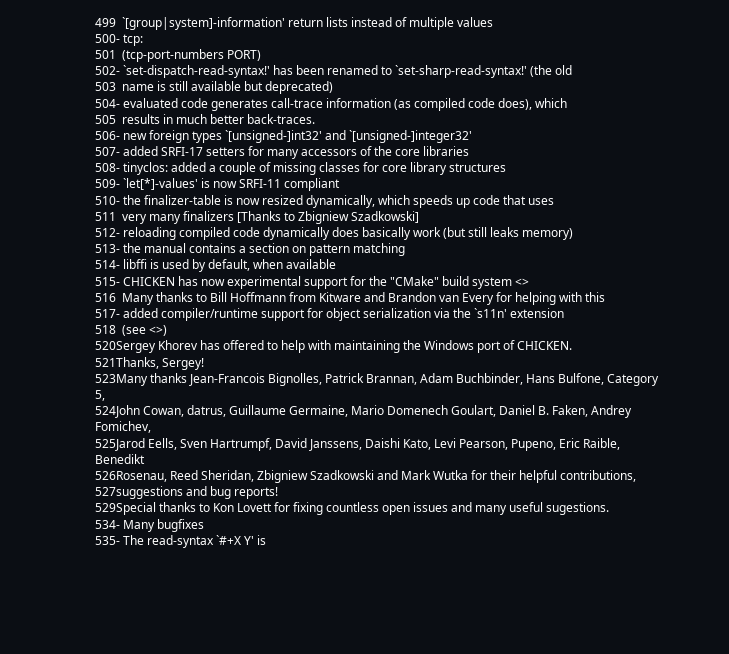499  `[group|system]-information' return lists instead of multiple values
500- tcp:
501  (tcp-port-numbers PORT)
502- `set-dispatch-read-syntax!' has been renamed to `set-sharp-read-syntax!' (the old
503  name is still available but deprecated)
504- evaluated code generates call-trace information (as compiled code does), which
505  results in much better back-traces.
506- new foreign types `[unsigned-]int32' and `[unsigned-]integer32'
507- added SRFI-17 setters for many accessors of the core libraries
508- tinyclos: added a couple of missing classes for core library structures
509- `let[*]-values' is now SRFI-11 compliant
510- the finalizer-table is now resized dynamically, which speeds up code that uses
511  very many finalizers [Thanks to Zbigniew Szadkowski]
512- reloading compiled code dynamically does basically work (but still leaks memory)
513- the manual contains a section on pattern matching
514- libffi is used by default, when available
515- CHICKEN has now experimental support for the "CMake" build system <>
516  Many thanks to Bill Hoffmann from Kitware and Brandon van Every for helping with this
517- added compiler/runtime support for object serialization via the `s11n' extension
518  (see <>)
520Sergey Khorev has offered to help with maintaining the Windows port of CHICKEN.
521Thanks, Sergey!
523Many thanks Jean-Francois Bignolles, Patrick Brannan, Adam Buchbinder, Hans Bulfone, Category 5,
524John Cowan, datrus, Guillaume Germaine, Mario Domenech Goulart, Daniel B. Faken, Andrey Fomichev,
525Jarod Eells, Sven Hartrumpf, David Janssens, Daishi Kato, Levi Pearson, Pupeno, Eric Raible, Benedikt
526Rosenau, Reed Sheridan, Zbigniew Szadkowski and Mark Wutka for their helpful contributions,
527suggestions and bug reports!
529Special thanks to Kon Lovett for fixing countless open issues and many useful sugestions.
534- Many bugfixes
535- The read-syntax `#+X Y' is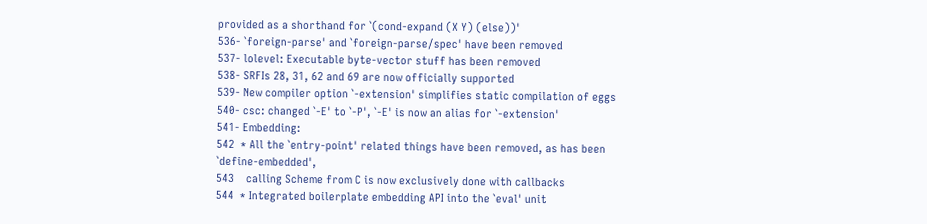provided as a shorthand for `(cond-expand (X Y) (else))'
536- `foreign-parse' and `foreign-parse/spec' have been removed
537- lolevel: Executable byte-vector stuff has been removed
538- SRFIs 28, 31, 62 and 69 are now officially supported
539- New compiler option `-extension' simplifies static compilation of eggs
540- csc: changed `-E' to `-P', `-E' is now an alias for `-extension'
541- Embedding:
542  * All the `entry-point' related things have been removed, as has been `define-embedded',
543    calling Scheme from C is now exclusively done with callbacks
544  * Integrated boilerplate embedding API into the `eval' unit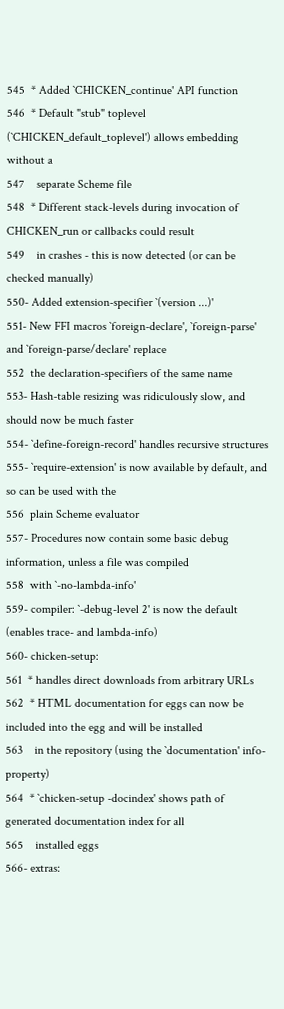545  * Added `CHICKEN_continue' API function
546  * Default "stub" toplevel (`CHICKEN_default_toplevel') allows embedding without a
547    separate Scheme file
548  * Different stack-levels during invocation of CHICKEN_run or callbacks could result
549    in crashes - this is now detected (or can be checked manually)
550- Added extension-specifier `(version ...)'
551- New FFI macros `foreign-declare', `foreign-parse' and `foreign-parse/declare' replace
552  the declaration-specifiers of the same name
553- Hash-table resizing was ridiculously slow, and should now be much faster
554- `define-foreign-record' handles recursive structures
555- `require-extension' is now available by default, and so can be used with the
556  plain Scheme evaluator
557- Procedures now contain some basic debug information, unless a file was compiled
558  with `-no-lambda-info'
559- compiler: `-debug-level 2' is now the default (enables trace- and lambda-info)
560- chicken-setup:
561  * handles direct downloads from arbitrary URLs
562  * HTML documentation for eggs can now be included into the egg and will be installed
563    in the repository (using the `documentation' info-property)
564  * `chicken-setup -docindex' shows path of generated documentation index for all
565    installed eggs
566- extras: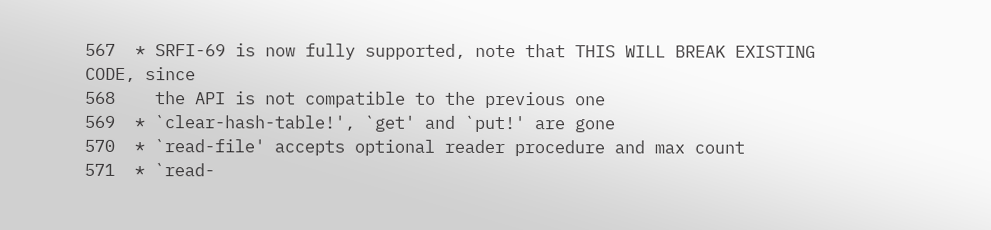567  * SRFI-69 is now fully supported, note that THIS WILL BREAK EXISTING CODE, since
568    the API is not compatible to the previous one
569  * `clear-hash-table!', `get' and `put!' are gone
570  * `read-file' accepts optional reader procedure and max count
571  * `read-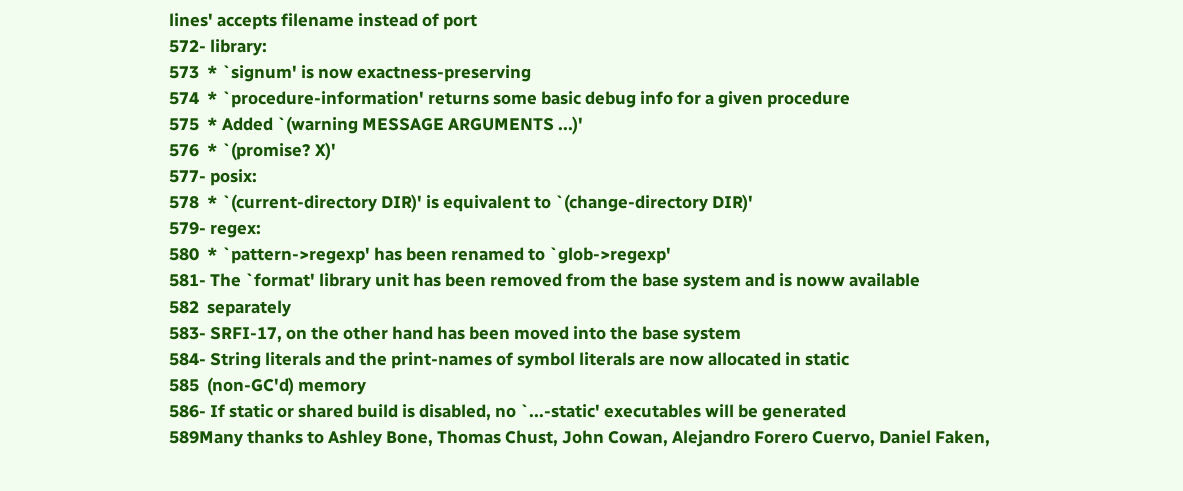lines' accepts filename instead of port
572- library:
573  * `signum' is now exactness-preserving
574  * `procedure-information' returns some basic debug info for a given procedure
575  * Added `(warning MESSAGE ARGUMENTS ...)'
576  * `(promise? X)'
577- posix:
578  * `(current-directory DIR)' is equivalent to `(change-directory DIR)'
579- regex:
580  * `pattern->regexp' has been renamed to `glob->regexp'
581- The `format' library unit has been removed from the base system and is noww available
582  separately
583- SRFI-17, on the other hand has been moved into the base system
584- String literals and the print-names of symbol literals are now allocated in static
585  (non-GC'd) memory
586- If static or shared build is disabled, no `...-static' executables will be generated
589Many thanks to Ashley Bone, Thomas Chust, John Cowan, Alejandro Forero Cuervo, Daniel Faken,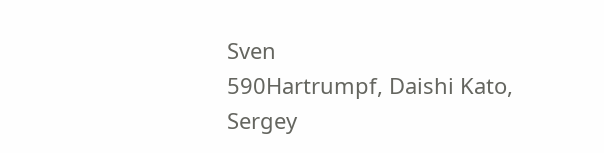Sven
590Hartrumpf, Daishi Kato, Sergey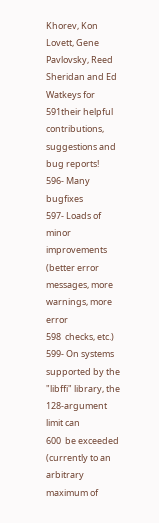Khorev, Kon Lovett, Gene Pavlovsky, Reed Sheridan and Ed Watkeys for
591their helpful contributions, suggestions and bug reports!
596- Many bugfixes
597- Loads of minor improvements (better error messages, more warnings, more error
598  checks, etc.)
599- On systems supported by the "libffi" library, the 128-argument limit can
600  be exceeded (currently to an arbitrary maximum of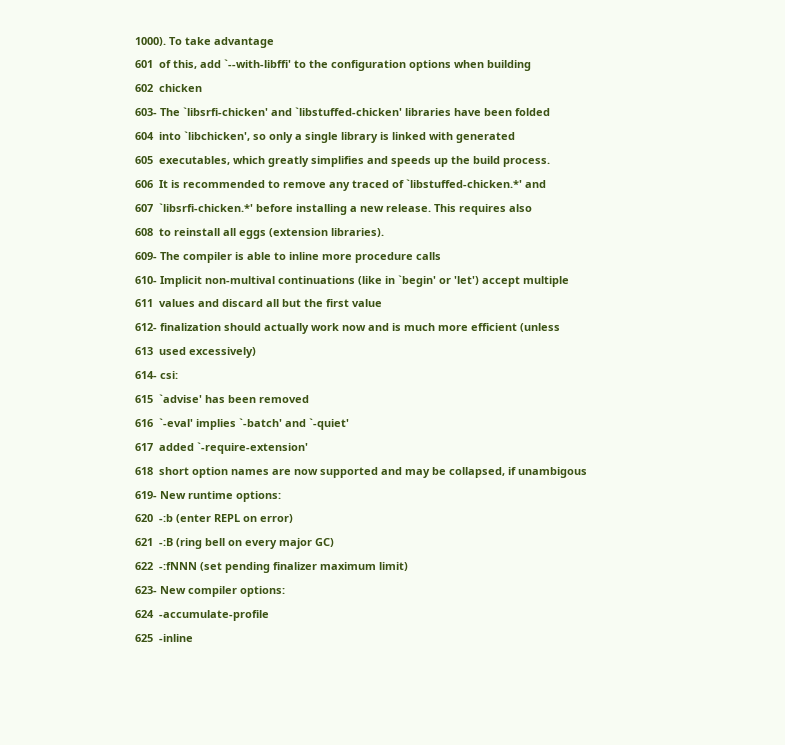1000). To take advantage
601  of this, add `--with-libffi' to the configuration options when building
602  chicken
603- The `libsrfi-chicken' and `libstuffed-chicken' libraries have been folded
604  into `libchicken', so only a single library is linked with generated
605  executables, which greatly simplifies and speeds up the build process.
606  It is recommended to remove any traced of `libstuffed-chicken.*' and
607  `libsrfi-chicken.*' before installing a new release. This requires also
608  to reinstall all eggs (extension libraries).
609- The compiler is able to inline more procedure calls
610- Implicit non-multival continuations (like in `begin' or 'let') accept multiple
611  values and discard all but the first value
612- finalization should actually work now and is much more efficient (unless
613  used excessively)
614- csi:
615  `advise' has been removed
616  `-eval' implies `-batch' and `-quiet'
617  added `-require-extension'
618  short option names are now supported and may be collapsed, if unambigous
619- New runtime options:
620  -:b (enter REPL on error)
621  -:B (ring bell on every major GC)
622  -:fNNN (set pending finalizer maximum limit)
623- New compiler options:
624  -accumulate-profile
625  -inline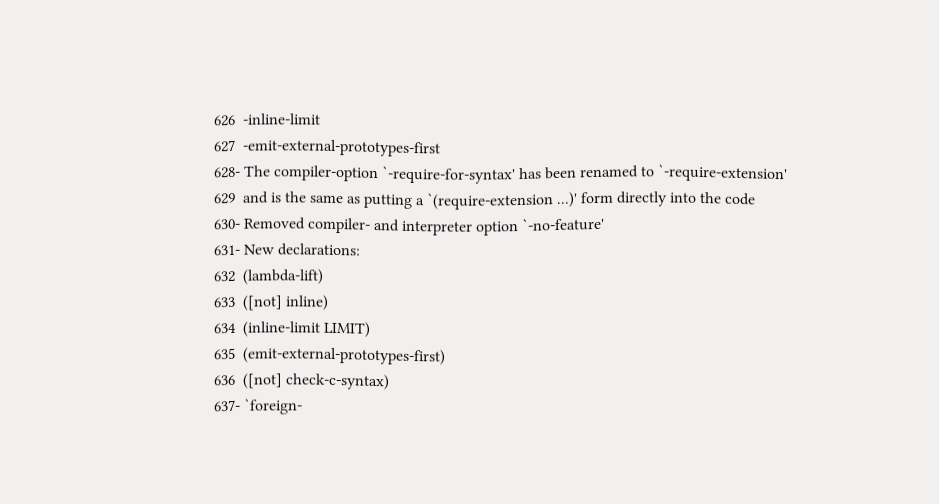626  -inline-limit
627  -emit-external-prototypes-first
628- The compiler-option `-require-for-syntax' has been renamed to `-require-extension'
629  and is the same as putting a `(require-extension ...)' form directly into the code
630- Removed compiler- and interpreter option `-no-feature'
631- New declarations:
632  (lambda-lift)
633  ([not] inline)
634  (inline-limit LIMIT)
635  (emit-external-prototypes-first)
636  ([not] check-c-syntax)
637- `foreign-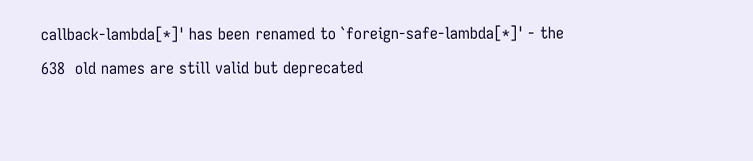callback-lambda[*]' has been renamed to `foreign-safe-lambda[*]' - the
638  old names are still valid but deprecated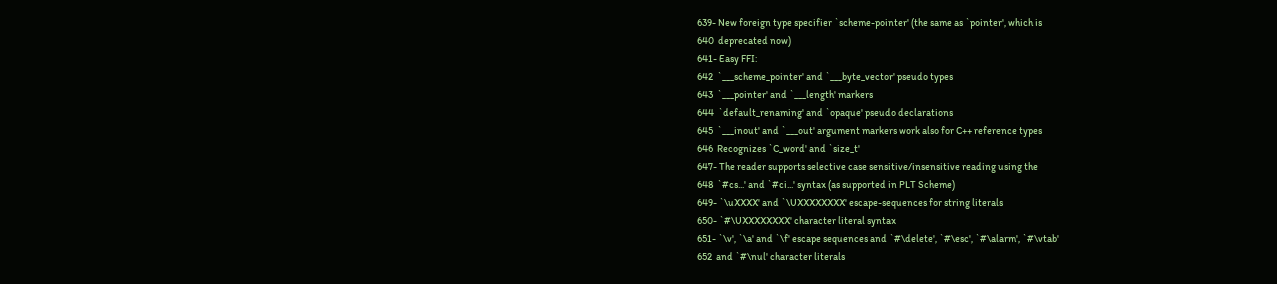639- New foreign type specifier `scheme-pointer' (the same as `pointer', which is
640  deprecated now)
641- Easy FFI:
642  `___scheme_pointer' and `___byte_vector' pseudo types
643  `___pointer' and `___length' markers
644  `default_renaming' and `opaque' pseudo declarations
645  `___inout' and `___out' argument markers work also for C++ reference types
646  Recognizes `C_word' and `size_t'
647- The reader supports selective case sensitive/insensitive reading using the
648  `#cs...' and `#ci...' syntax (as supported in PLT Scheme)
649- `\uXXXX' and `\UXXXXXXXX' escape-sequences for string literals
650- `#\UXXXXXXXX' character literal syntax
651- `\v', `\a' and `\f' escape sequences and `#\delete', `#\esc', `#\alarm', `#\vtab'
652  and `#\nul' character literals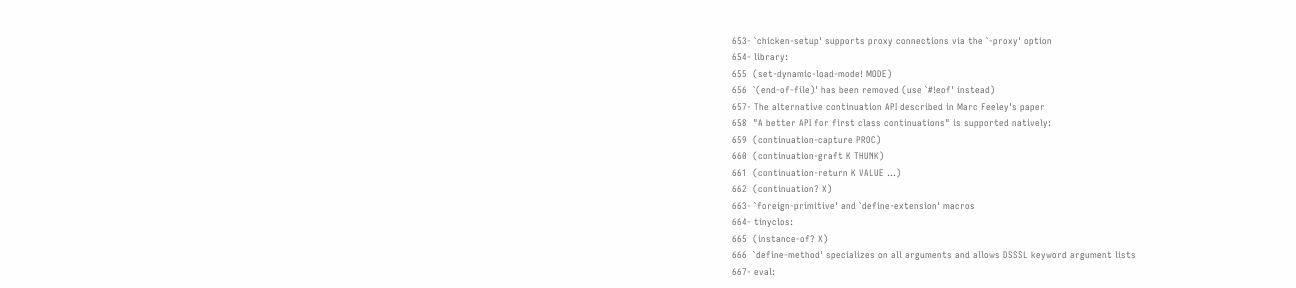653- `chicken-setup' supports proxy connections via the `-proxy' option
654- library:
655  (set-dynamic-load-mode! MODE)
656  `(end-of-file)' has been removed (use `#!eof' instead)
657- The alternative continuation API described in Marc Feeley's paper
658  "A better API for first class continuations" is supported natively:
659  (continuation-capture PROC)
660  (continuation-graft K THUNK)
661  (continuation-return K VALUE ...)
662  (continuation? X)
663- `foreign-primitive' and `define-extension' macros
664- tinyclos:
665  (instance-of? X)
666  `define-method' specializes on all arguments and allows DSSSL keyword argument lists
667- eval: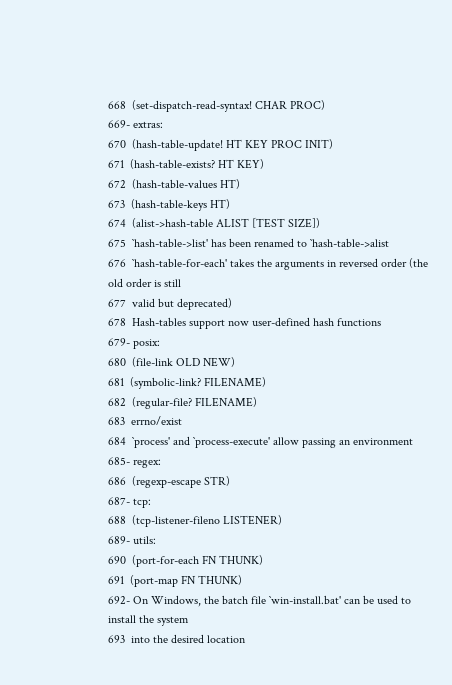668  (set-dispatch-read-syntax! CHAR PROC)
669- extras:
670  (hash-table-update! HT KEY PROC INIT)
671  (hash-table-exists? HT KEY)
672  (hash-table-values HT)
673  (hash-table-keys HT)
674  (alist->hash-table ALIST [TEST SIZE])
675  `hash-table->list' has been renamed to `hash-table->alist
676  `hash-table-for-each' takes the arguments in reversed order (the old order is still
677  valid but deprecated)
678  Hash-tables support now user-defined hash functions
679- posix:
680  (file-link OLD NEW)
681  (symbolic-link? FILENAME)
682  (regular-file? FILENAME)
683  errno/exist
684  `process' and `process-execute' allow passing an environment
685- regex:
686  (regexp-escape STR)
687- tcp:
688  (tcp-listener-fileno LISTENER)
689- utils:
690  (port-for-each FN THUNK)
691  (port-map FN THUNK)
692- On Windows, the batch file `win-install.bat' can be used to install the system
693  into the desired location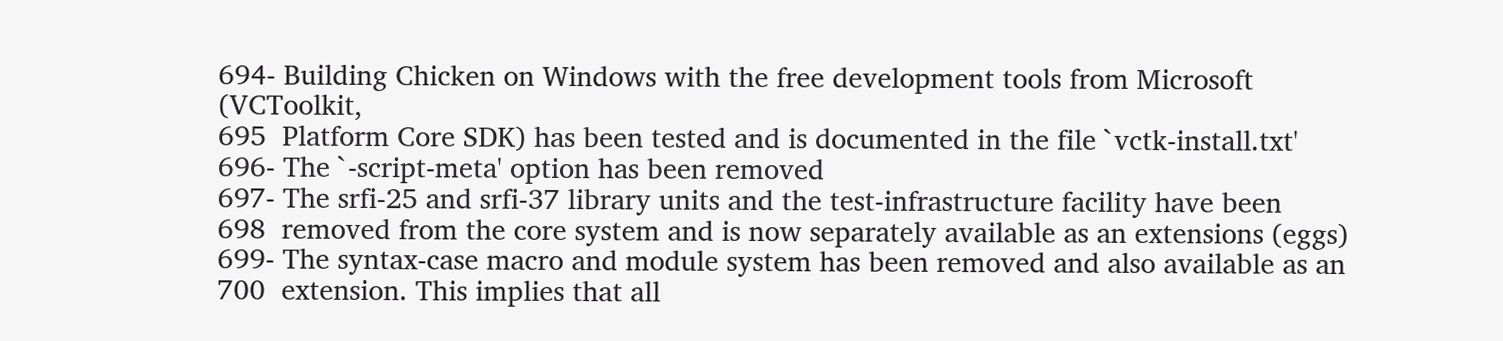694- Building Chicken on Windows with the free development tools from Microsoft (VCToolkit,
695  Platform Core SDK) has been tested and is documented in the file `vctk-install.txt'
696- The `-script-meta' option has been removed
697- The srfi-25 and srfi-37 library units and the test-infrastructure facility have been
698  removed from the core system and is now separately available as an extensions (eggs)
699- The syntax-case macro and module system has been removed and also available as an
700  extension. This implies that all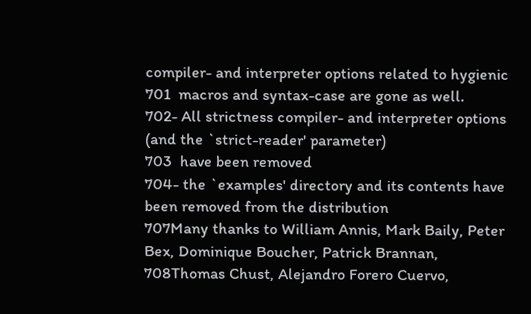compiler- and interpreter options related to hygienic
701  macros and syntax-case are gone as well.
702- All strictness compiler- and interpreter options (and the `strict-reader' parameter)
703  have been removed
704- the `examples' directory and its contents have been removed from the distribution
707Many thanks to William Annis, Mark Baily, Peter Bex, Dominique Boucher, Patrick Brannan,
708Thomas Chust, Alejandro Forero Cuervo,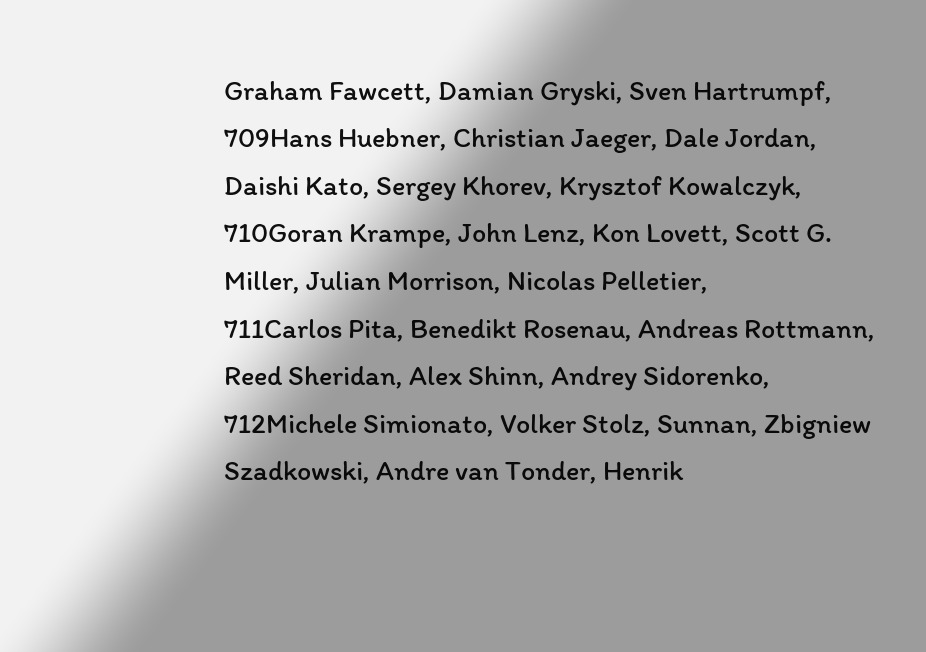Graham Fawcett, Damian Gryski, Sven Hartrumpf,
709Hans Huebner, Christian Jaeger, Dale Jordan, Daishi Kato, Sergey Khorev, Krysztof Kowalczyk,
710Goran Krampe, John Lenz, Kon Lovett, Scott G. Miller, Julian Morrison, Nicolas Pelletier,
711Carlos Pita, Benedikt Rosenau, Andreas Rottmann, Reed Sheridan, Alex Shinn, Andrey Sidorenko,
712Michele Simionato, Volker Stolz, Sunnan, Zbigniew Szadkowski, Andre van Tonder, Henrik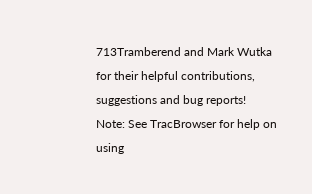713Tramberend and Mark Wutka for their helpful contributions, suggestions and bug reports!
Note: See TracBrowser for help on using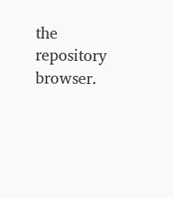the repository browser.